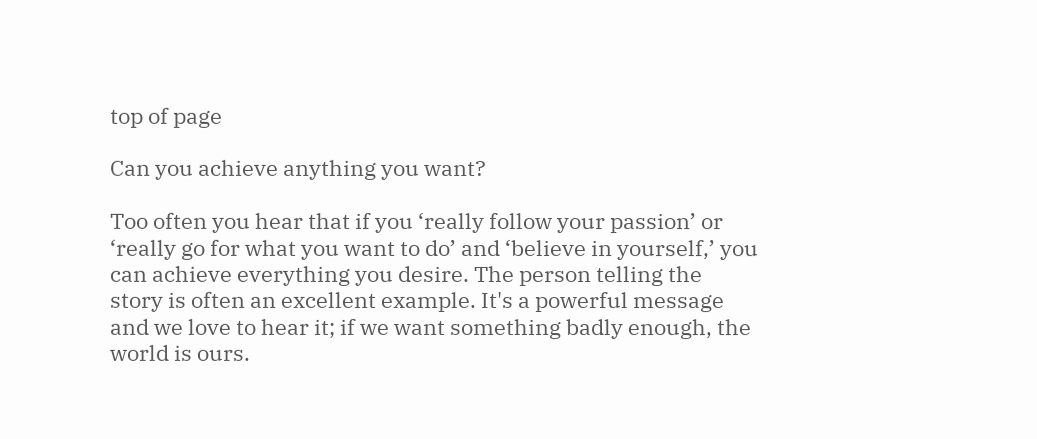top of page

Can you achieve anything you want?

Too often you hear that if you ‘really follow your passion’ or ‘really go for what you want to do’ and ‘believe in yourself,’ you can achieve everything you desire. The person telling the story is often an excellent example. It's a powerful message and we love to hear it; if we want something badly enough, the world is ours.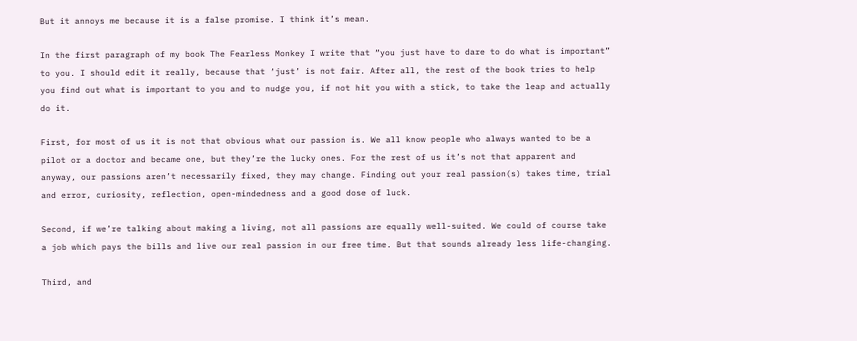But it annoys me because it is a false promise. I think it’s mean.

In the first paragraph of my book The Fearless Monkey I write that “you just have to dare to do what is important” to you. I should edit it really, because that ‘just’ is not fair. After all, the rest of the book tries to help you find out what is important to you and to nudge you, if not hit you with a stick, to take the leap and actually do it.

First, for most of us it is not that obvious what our passion is. We all know people who always wanted to be a pilot or a doctor and became one, but they’re the lucky ones. For the rest of us it’s not that apparent and anyway, our passions aren’t necessarily fixed, they may change. Finding out your real passion(s) takes time, trial and error, curiosity, reflection, open-mindedness and a good dose of luck.

Second, if we’re talking about making a living, not all passions are equally well-suited. We could of course take a job which pays the bills and live our real passion in our free time. But that sounds already less life-changing.

Third, and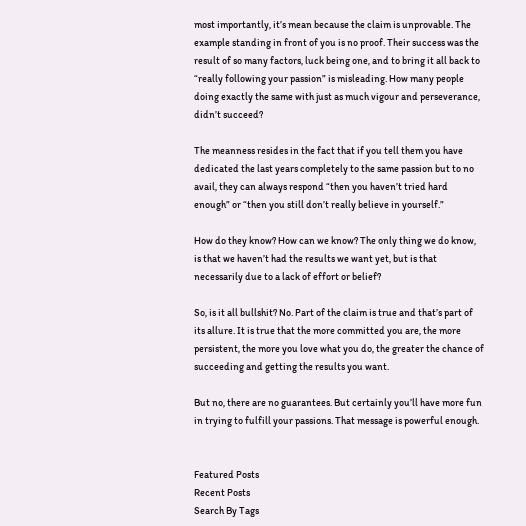most importantly, it’s mean because the claim is unprovable. The example standing in front of you is no proof. Their success was the result of so many factors, luck being one, and to bring it all back to “really following your passion” is misleading. How many people doing exactly the same with just as much vigour and perseverance, didn’t succeed?

The meanness resides in the fact that if you tell them you have dedicated the last years completely to the same passion but to no avail, they can always respond “then you haven’t tried hard enough” or “then you still don’t really believe in yourself.”

How do they know? How can we know? The only thing we do know, is that we haven’t had the results we want yet, but is that necessarily due to a lack of effort or belief?

So, is it all bullshit? No. Part of the claim is true and that’s part of its allure. It is true that the more committed you are, the more persistent, the more you love what you do, the greater the chance of succeeding and getting the results you want.

But no, there are no guarantees. But certainly you’ll have more fun in trying to fulfill your passions. That message is powerful enough.


Featured Posts
Recent Posts
Search By Tags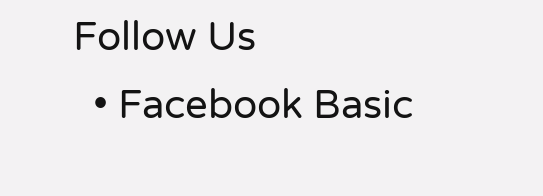Follow Us
  • Facebook Basic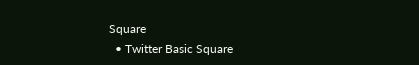Square
  • Twitter Basic Square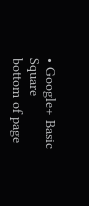• Google+ Basic Square
bottom of page